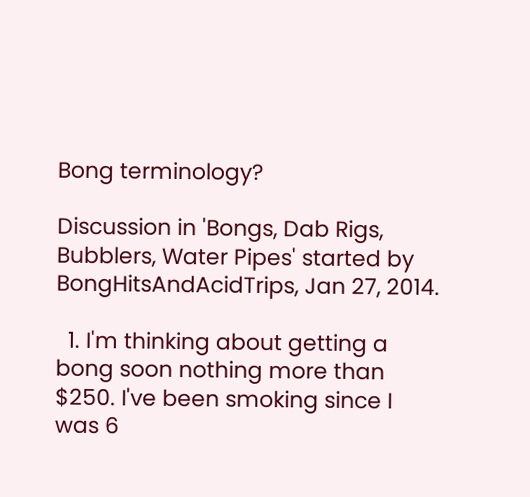Bong terminology?

Discussion in 'Bongs, Dab Rigs, Bubblers, Water Pipes' started by BongHitsAndAcidTrips, Jan 27, 2014.

  1. I'm thinking about getting a bong soon nothing more than $250. I've been smoking since I was 6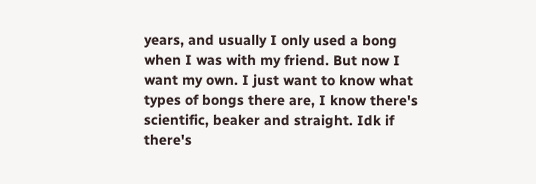years, and usually I only used a bong when I was with my friend. But now I want my own. I just want to know what types of bongs there are, I know there's scientific, beaker and straight. Idk if there's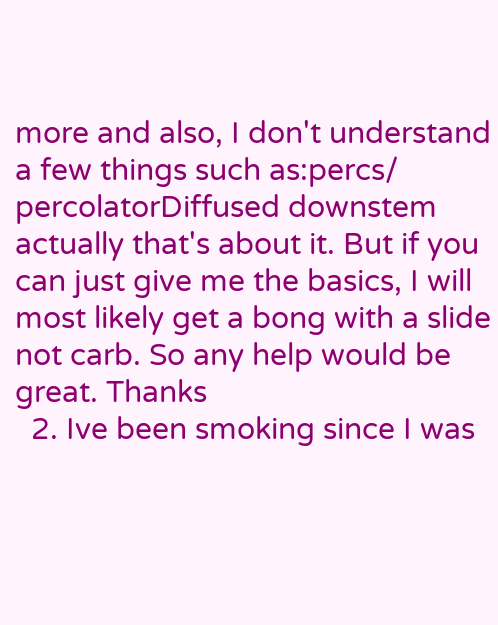more and also, I don't understand a few things such as:percs/ percolatorDiffused downstem actually that's about it. But if you can just give me the basics, I will most likely get a bong with a slide not carb. So any help would be great. Thanks
  2. Ive been smoking since I was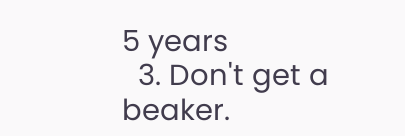5 years
  3. Don't get a beaker.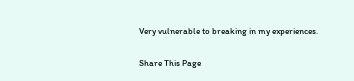Very vulnerable to breaking in my experiences.

Share This Page